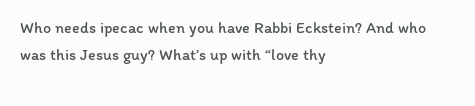Who needs ipecac when you have Rabbi Eckstein? And who was this Jesus guy? What’s up with “love thy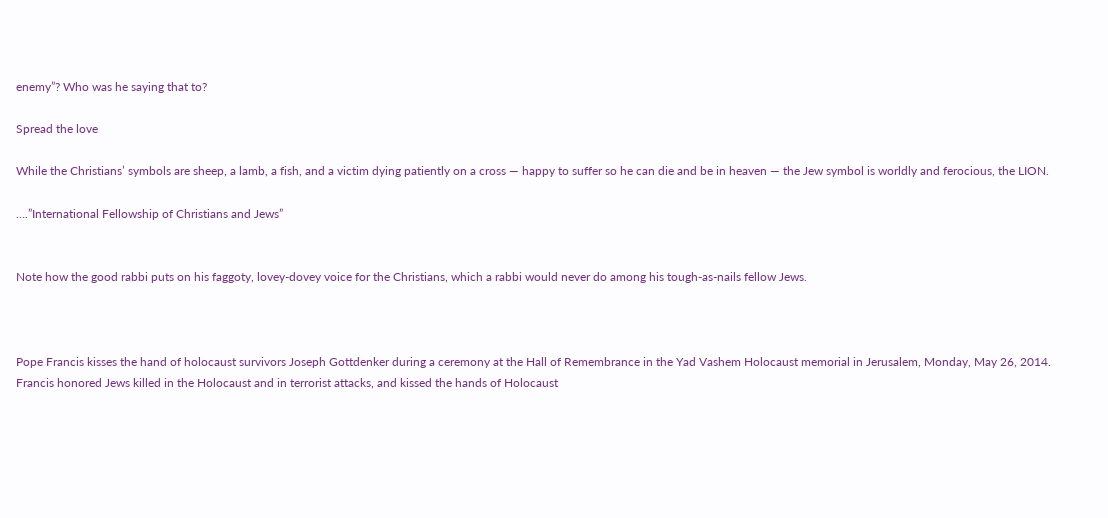enemy”? Who was he saying that to?

Spread the love

While the Christians’ symbols are sheep, a lamb, a fish, and a victim dying patiently on a cross — happy to suffer so he can die and be in heaven — the Jew symbol is worldly and ferocious, the LION.

….”International Fellowship of Christians and Jews”


Note how the good rabbi puts on his faggoty, lovey-dovey voice for the Christians, which a rabbi would never do among his tough-as-nails fellow Jews.



Pope Francis kisses the hand of holocaust survivors Joseph Gottdenker during a ceremony at the Hall of Remembrance in the Yad Vashem Holocaust memorial in Jerusalem, Monday, May 26, 2014. Francis honored Jews killed in the Holocaust and in terrorist attacks, and kissed the hands of Holocaust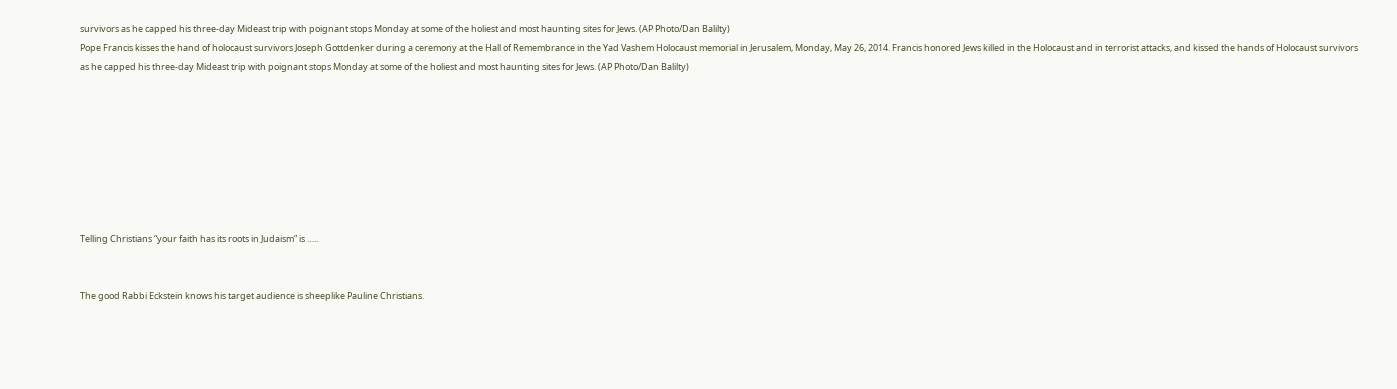survivors as he capped his three-day Mideast trip with poignant stops Monday at some of the holiest and most haunting sites for Jews. (AP Photo/Dan Balilty)
Pope Francis kisses the hand of holocaust survivors Joseph Gottdenker during a ceremony at the Hall of Remembrance in the Yad Vashem Holocaust memorial in Jerusalem, Monday, May 26, 2014. Francis honored Jews killed in the Holocaust and in terrorist attacks, and kissed the hands of Holocaust survivors as he capped his three-day Mideast trip with poignant stops Monday at some of the holiest and most haunting sites for Jews. (AP Photo/Dan Balilty)








Telling Christians “your faith has its roots in Judaism” is …..


The good Rabbi Eckstein knows his target audience is sheeplike Pauline Christians.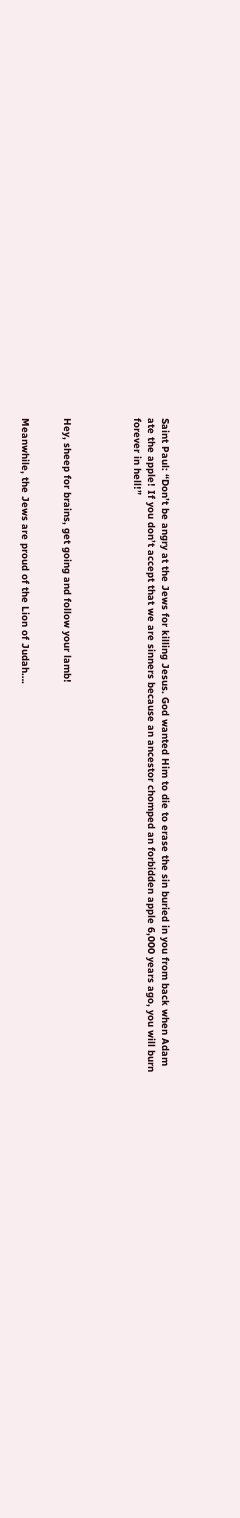Saint Paul: “Don’t be angry at the Jews for killing Jesus. God wanted Him to die to erase the sin buried in you from back when Adam ate the apple! If you don’t accept that we are sinners because an ancestor chomped an forbidden apple 6,000 years ago, you will burn forever in hell!”




Hey, sheep for brains, get going and follow your lamb!


Meanwhile, the Jews are proud of the Lion of Judah….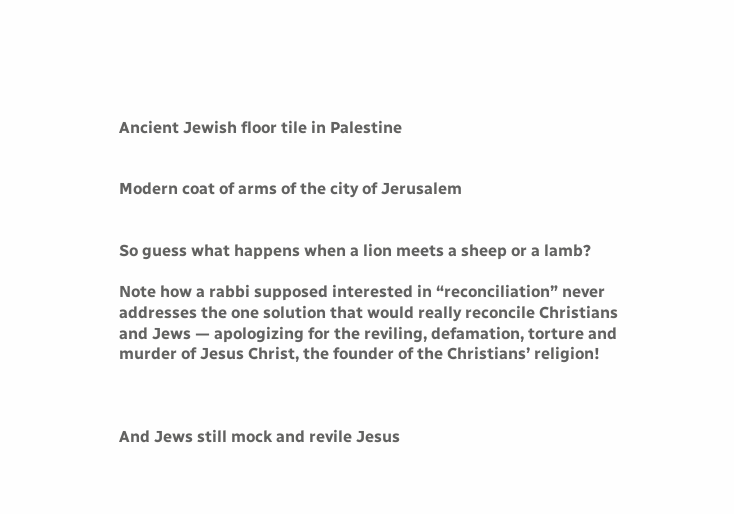Ancient Jewish floor tile in Palestine


Modern coat of arms of the city of Jerusalem


So guess what happens when a lion meets a sheep or a lamb?

Note how a rabbi supposed interested in “reconciliation” never addresses the one solution that would really reconcile Christians and Jews — apologizing for the reviling, defamation, torture and murder of Jesus Christ, the founder of the Christians’ religion!



And Jews still mock and revile Jesus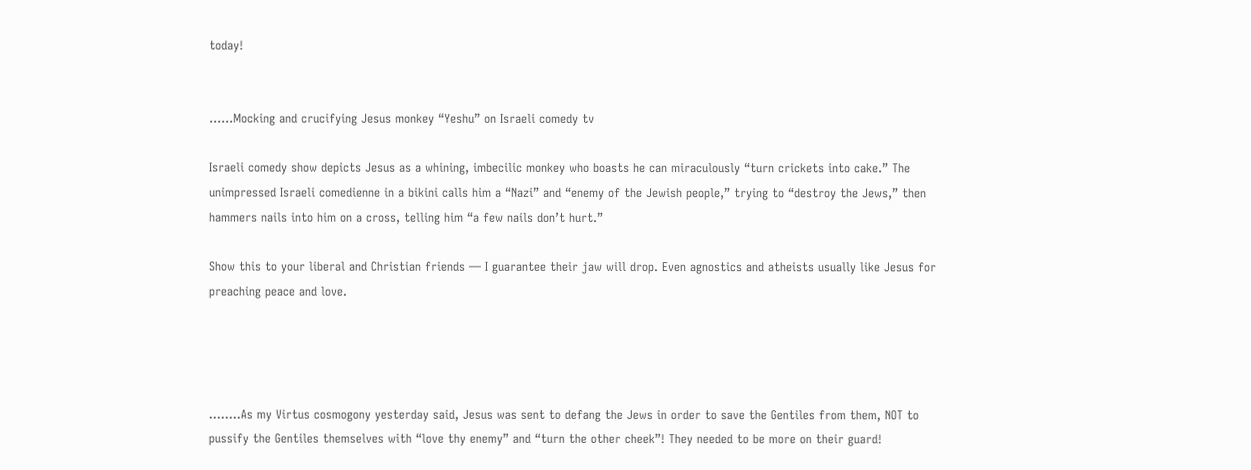today!


……Mocking and crucifying Jesus monkey “Yeshu” on Israeli comedy tv

Israeli comedy show depicts Jesus as a whining, imbecilic monkey who boasts he can miraculously “turn crickets into cake.” The unimpressed Israeli comedienne in a bikini calls him a “Nazi” and “enemy of the Jewish people,” trying to “destroy the Jews,” then hammers nails into him on a cross, telling him “a few nails don’t hurt.”

Show this to your liberal and Christian friends — I guarantee their jaw will drop. Even agnostics and atheists usually like Jesus for preaching peace and love.




……..As my Virtus cosmogony yesterday said, Jesus was sent to defang the Jews in order to save the Gentiles from them, NOT to pussify the Gentiles themselves with “love thy enemy” and “turn the other cheek”! They needed to be more on their guard!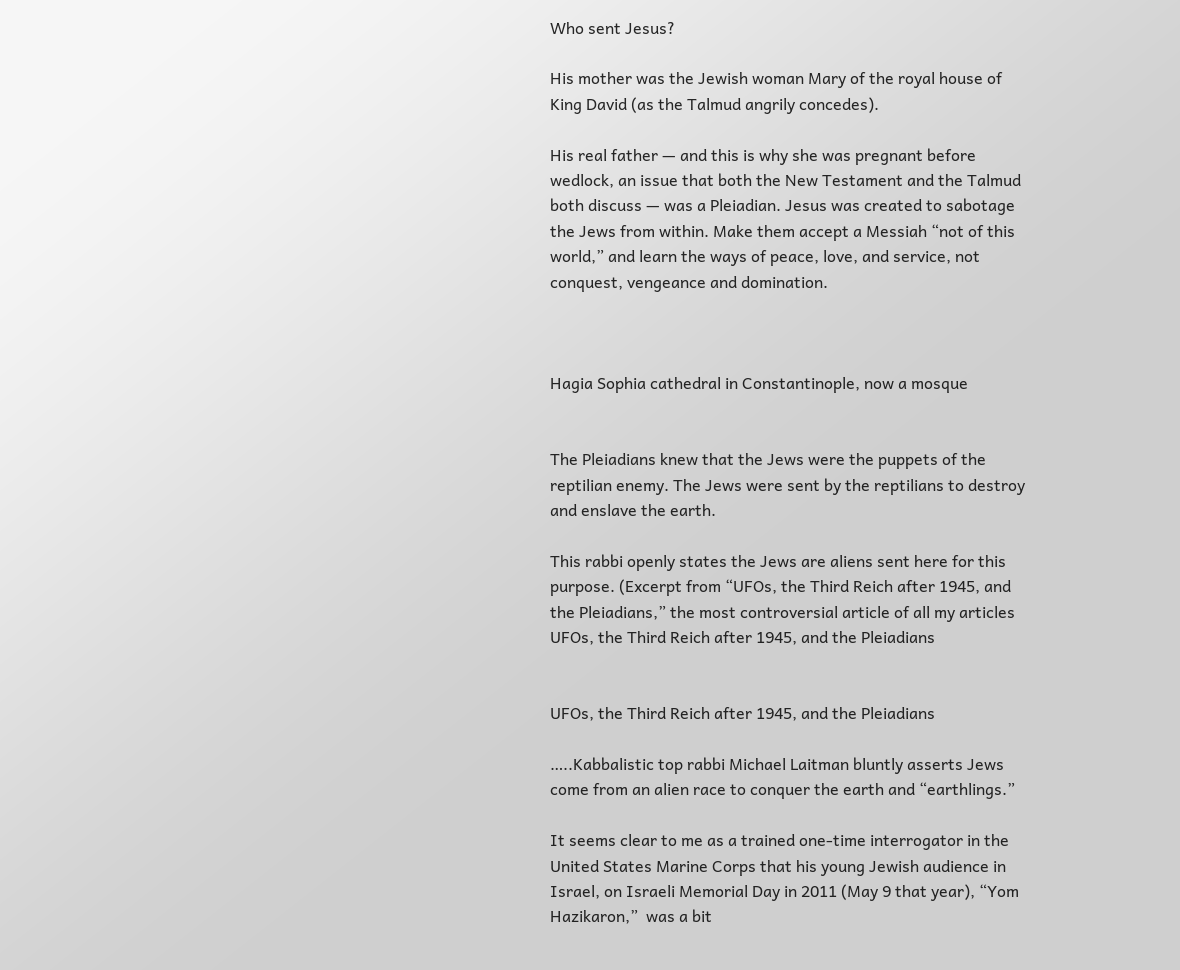Who sent Jesus?

His mother was the Jewish woman Mary of the royal house of King David (as the Talmud angrily concedes).

His real father — and this is why she was pregnant before wedlock, an issue that both the New Testament and the Talmud both discuss — was a Pleiadian. Jesus was created to sabotage the Jews from within. Make them accept a Messiah “not of this world,” and learn the ways of peace, love, and service, not conquest, vengeance and domination.



Hagia Sophia cathedral in Constantinople, now a mosque


The Pleiadians knew that the Jews were the puppets of the reptilian enemy. The Jews were sent by the reptilians to destroy and enslave the earth.

This rabbi openly states the Jews are aliens sent here for this purpose. (Excerpt from “UFOs, the Third Reich after 1945, and the Pleiadians,” the most controversial article of all my articles UFOs, the Third Reich after 1945, and the Pleiadians


UFOs, the Third Reich after 1945, and the Pleiadians

…..Kabbalistic top rabbi Michael Laitman bluntly asserts Jews come from an alien race to conquer the earth and “earthlings.”

It seems clear to me as a trained one-time interrogator in the United States Marine Corps that his young Jewish audience in Israel, on Israeli Memorial Day in 2011 (May 9 that year), “Yom Hazikaron,”  was a bit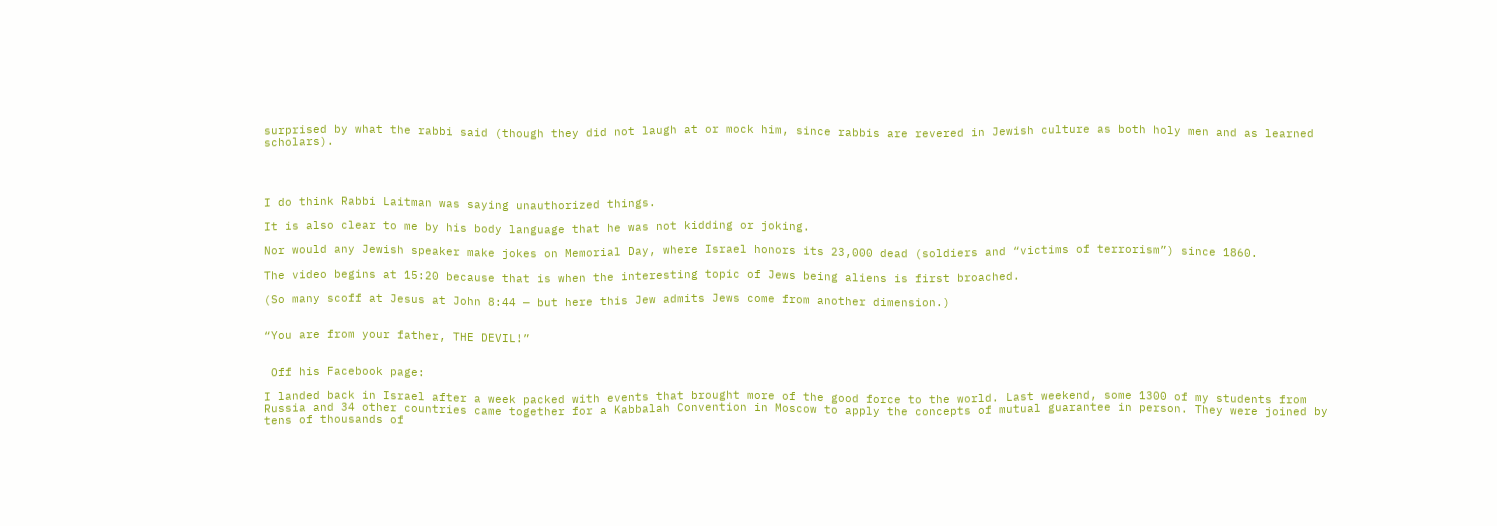surprised by what the rabbi said (though they did not laugh at or mock him, since rabbis are revered in Jewish culture as both holy men and as learned scholars).




I do think Rabbi Laitman was saying unauthorized things.

It is also clear to me by his body language that he was not kidding or joking.

Nor would any Jewish speaker make jokes on Memorial Day, where Israel honors its 23,000 dead (soldiers and “victims of terrorism”) since 1860.

The video begins at 15:20 because that is when the interesting topic of Jews being aliens is first broached.

(So many scoff at Jesus at John 8:44 — but here this Jew admits Jews come from another dimension.)


“You are from your father, THE DEVIL!”


 Off his Facebook page:

I landed back in Israel after a week packed with events that brought more of the good force to the world. Last weekend, some 1300 of my students from Russia and 34 other countries came together for a Kabbalah Convention in Moscow to apply the concepts of mutual guarantee in person. They were joined by tens of thousands of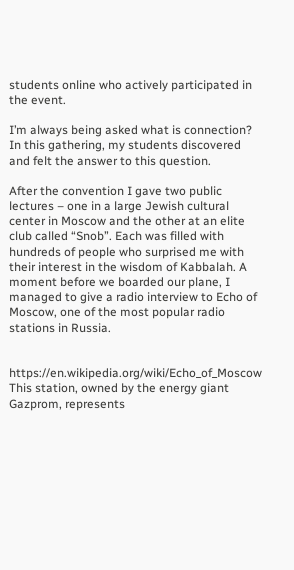students online who actively participated in the event.

I’m always being asked what is connection? In this gathering, my students discovered and felt the answer to this question.

After the convention I gave two public lectures – one in a large Jewish cultural center in Moscow and the other at an elite club called “Snob”. Each was filled with hundreds of people who surprised me with their interest in the wisdom of Kabbalah. A moment before we boarded our plane, I managed to give a radio interview to Echo of Moscow, one of the most popular radio stations in Russia.


https://en.wikipedia.org/wiki/Echo_of_Moscow  This station, owned by the energy giant Gazprom, represents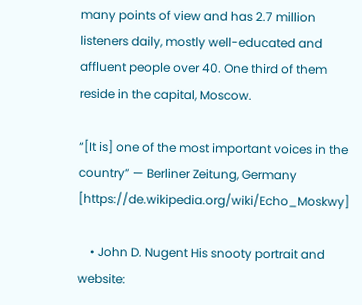many points of view and has 2.7 million listeners daily, mostly well-educated and affluent people over 40. One third of them reside in the capital, Moscow.

“[It is] one of the most important voices in the country” — Berliner Zeitung, Germany [https://de.wikipedia.org/wiki/Echo_Moskwy]

    • John D. Nugent His snooty portrait and website: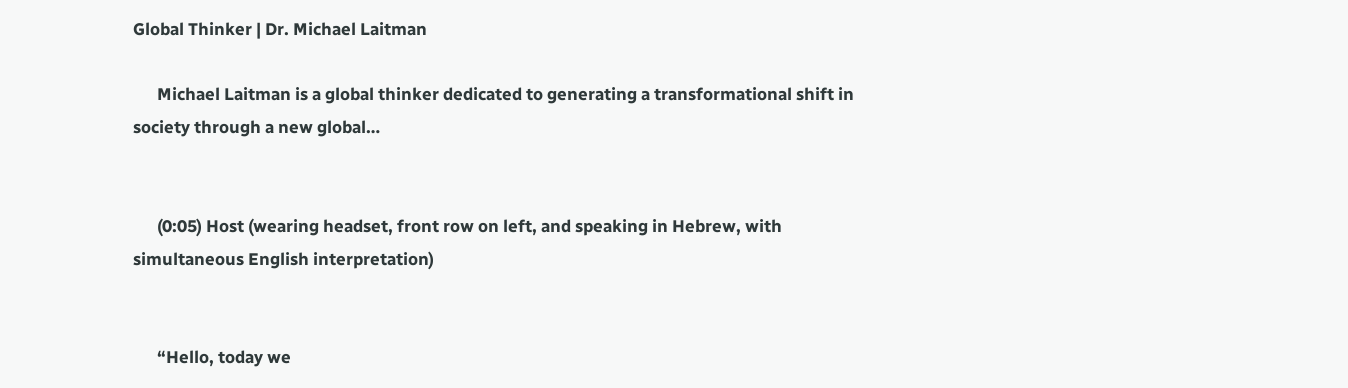Global Thinker | Dr. Michael Laitman

      Michael Laitman is a global thinker dedicated to generating a transformational shift in society through a new global…


      (0:05) Host (wearing headset, front row on left, and speaking in Hebrew, with simultaneous English interpretation)


      “Hello, today we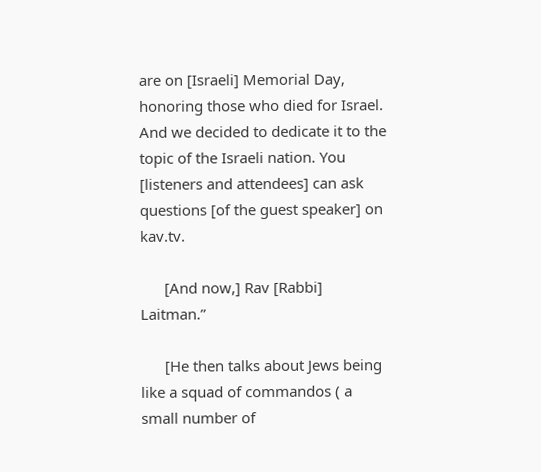are on [Israeli] Memorial Day, honoring those who died for Israel. And we decided to dedicate it to the topic of the Israeli nation. You [listeners and attendees] can ask questions [of the guest speaker] on kav.tv.

      [And now,] Rav [Rabbi] Laitman.”

      [He then talks about Jews being like a squad of commandos ( a small number of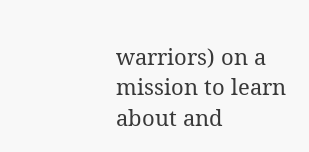warriors) on a mission to learn about and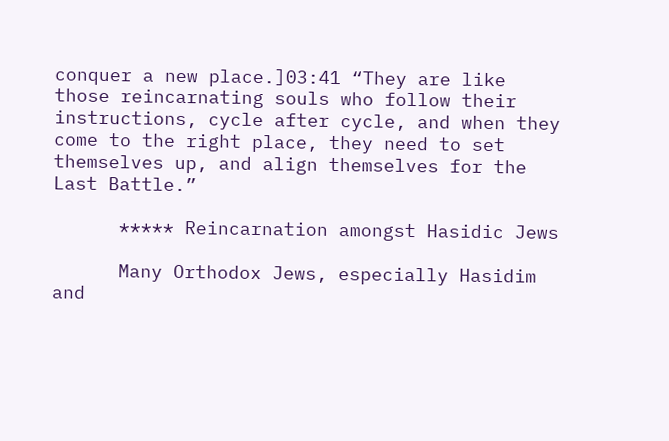conquer a new place.]03:41 “They are like those reincarnating souls who follow their instructions, cycle after cycle, and when they come to the right place, they need to set themselves up, and align themselves for the Last Battle.”

      ***** Reincarnation amongst Hasidic Jews

      Many Orthodox Jews, especially Hasidim and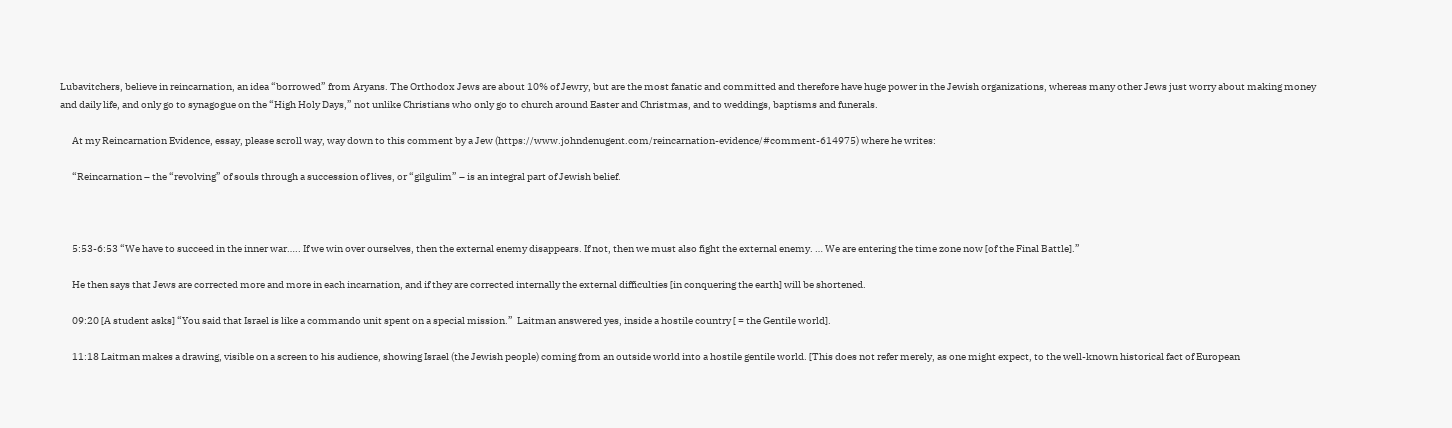Lubavitchers, believe in reincarnation, an idea “borrowed” from Aryans. The Orthodox Jews are about 10% of Jewry, but are the most fanatic and committed and therefore have huge power in the Jewish organizations, whereas many other Jews just worry about making money and daily life, and only go to synagogue on the “High Holy Days,” not unlike Christians who only go to church around Easter and Christmas, and to weddings, baptisms and funerals.

      At my Reincarnation Evidence, essay, please scroll way, way down to this comment by a Jew (https://www.johndenugent.com/reincarnation-evidence/#comment-614975) where he writes:

      “Reincarnation – the “revolving” of souls through a succession of lives, or “gilgulim” – is an integral part of Jewish belief.



      5:53-6:53 “We have to succeed in the inner war….. If we win over ourselves, then the external enemy disappears. If not, then we must also fight the external enemy. … We are entering the time zone now [of the Final Battle].”

      He then says that Jews are corrected more and more in each incarnation, and if they are corrected internally the external difficulties [in conquering the earth] will be shortened.

      09:20 [A student asks] “You said that Israel is like a commando unit spent on a special mission.”  Laitman answered yes, inside a hostile country [ = the Gentile world].

      11:18 Laitman makes a drawing, visible on a screen to his audience, showing Israel (the Jewish people) coming from an outside world into a hostile gentile world. [This does not refer merely, as one might expect, to the well-known historical fact of European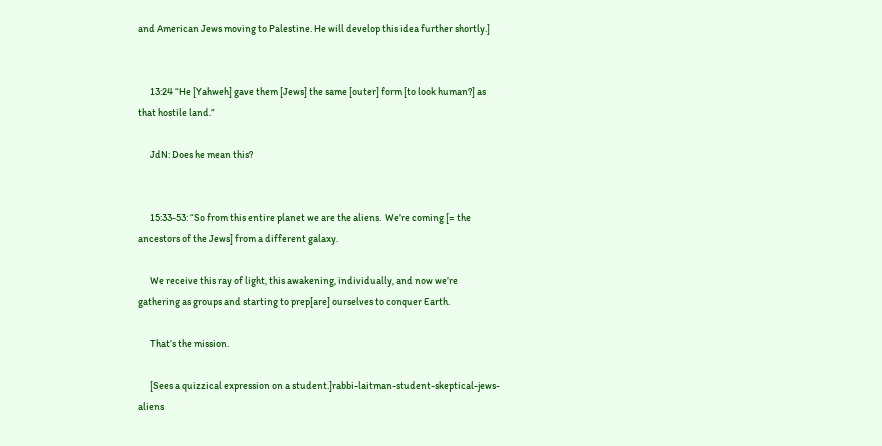and American Jews moving to Palestine. He will develop this idea further shortly.]


      13:24 “He [Yahweh] gave them [Jews] the same [outer] form [to look human?] as that hostile land.”

      JdN: Does he mean this?


      15:33-53: “So from this entire planet we are the aliens.  We’re coming [= the ancestors of the Jews] from a different galaxy.

      We receive this ray of light, this awakening, individually, and now we’re gathering as groups and starting to prep[are] ourselves to conquer Earth.

      That’s the mission.

      [Sees a quizzical expression on a student.]rabbi-laitman-student-skeptical-jews-aliens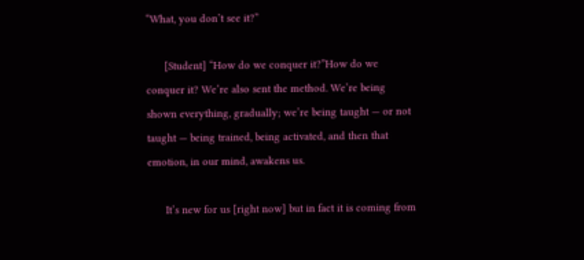“What, you don’t see it?”

      [Student] “How do we conquer it?”How do we conquer it? We’re also sent the method. We’re being shown everything, gradually; we’re being taught — or not taught — being trained, being activated, and then that emotion, in our mind, awakens us.

      It’s new for us [right now] but in fact it is coming from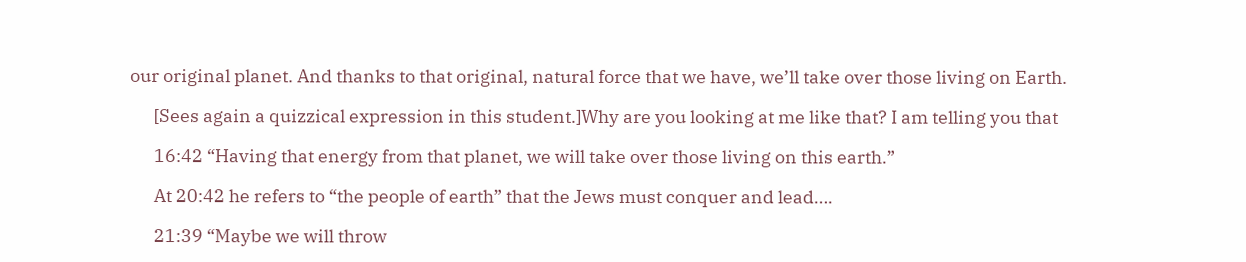our original planet. And thanks to that original, natural force that we have, we’ll take over those living on Earth.

      [Sees again a quizzical expression in this student.]Why are you looking at me like that? I am telling you that

      16:42 “Having that energy from that planet, we will take over those living on this earth.”

      At 20:42 he refers to “the people of earth” that the Jews must conquer and lead….

      21:39 “Maybe we will throw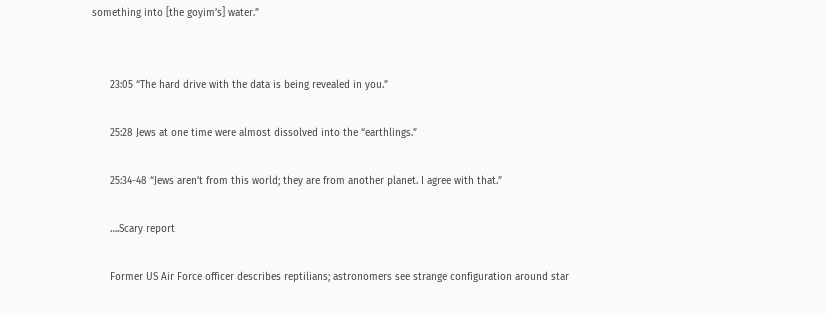something into [the goyim’s] water.”


      23:05 “The hard drive with the data is being revealed in you.”

      25:28 Jews at one time were almost dissolved into the “earthlings.”

      25:34-48 “Jews aren’t from this world; they are from another planet. I agree with that.”

      ….Scary report

      Former US Air Force officer describes reptilians; astronomers see strange configuration around star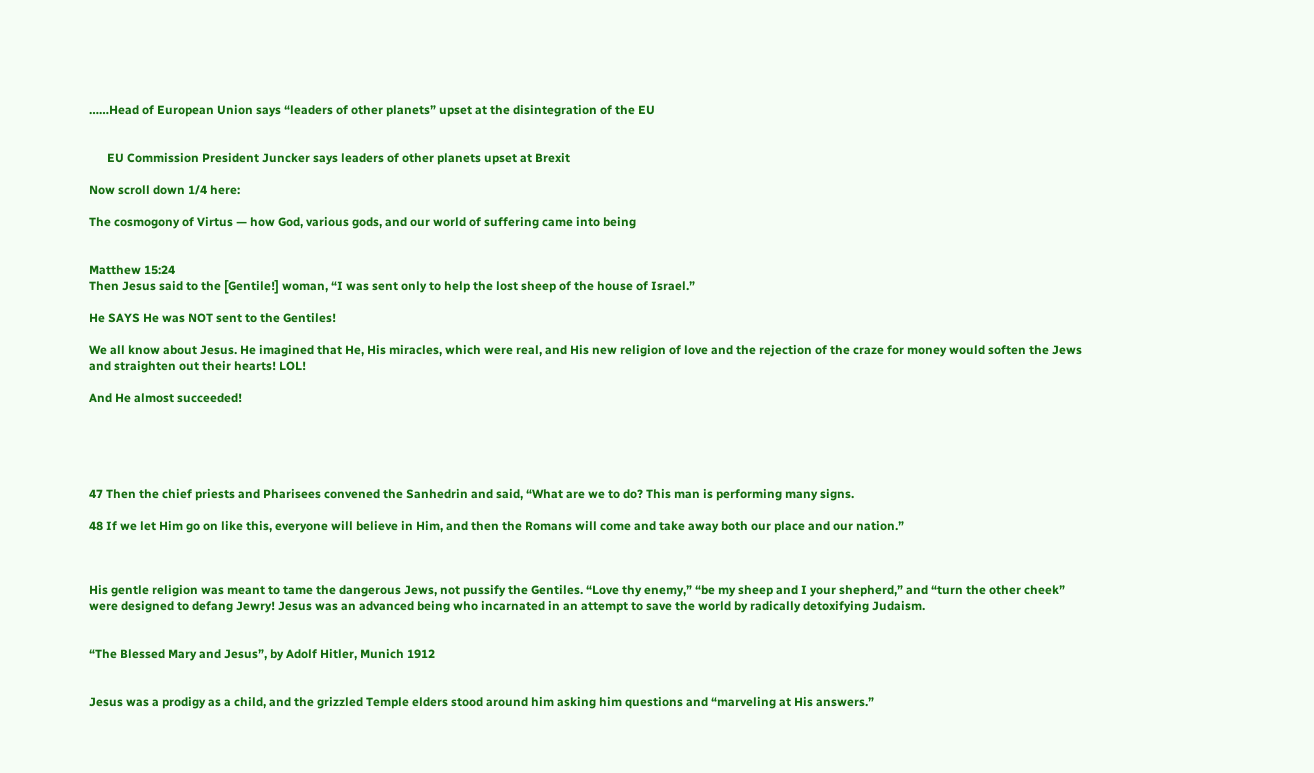……Head of European Union says “leaders of other planets” upset at the disintegration of the EU


      EU Commission President Juncker says leaders of other planets upset at Brexit

Now scroll down 1/4 here:

The cosmogony of Virtus — how God, various gods, and our world of suffering came into being


Matthew 15:24
Then Jesus said to the [Gentile!] woman, “I was sent only to help the lost sheep of the house of Israel.”

He SAYS He was NOT sent to the Gentiles!

We all know about Jesus. He imagined that He, His miracles, which were real, and His new religion of love and the rejection of the craze for money would soften the Jews and straighten out their hearts! LOL!

And He almost succeeded!





47 Then the chief priests and Pharisees convened the Sanhedrin and said, “What are we to do? This man is performing many signs.

48 If we let Him go on like this, everyone will believe in Him, and then the Romans will come and take away both our place and our nation.”



His gentle religion was meant to tame the dangerous Jews, not pussify the Gentiles. “Love thy enemy,” “be my sheep and I your shepherd,” and “turn the other cheek” were designed to defang Jewry! Jesus was an advanced being who incarnated in an attempt to save the world by radically detoxifying Judaism.


“The Blessed Mary and Jesus”, by Adolf Hitler, Munich 1912


Jesus was a prodigy as a child, and the grizzled Temple elders stood around him asking him questions and “marveling at His answers.”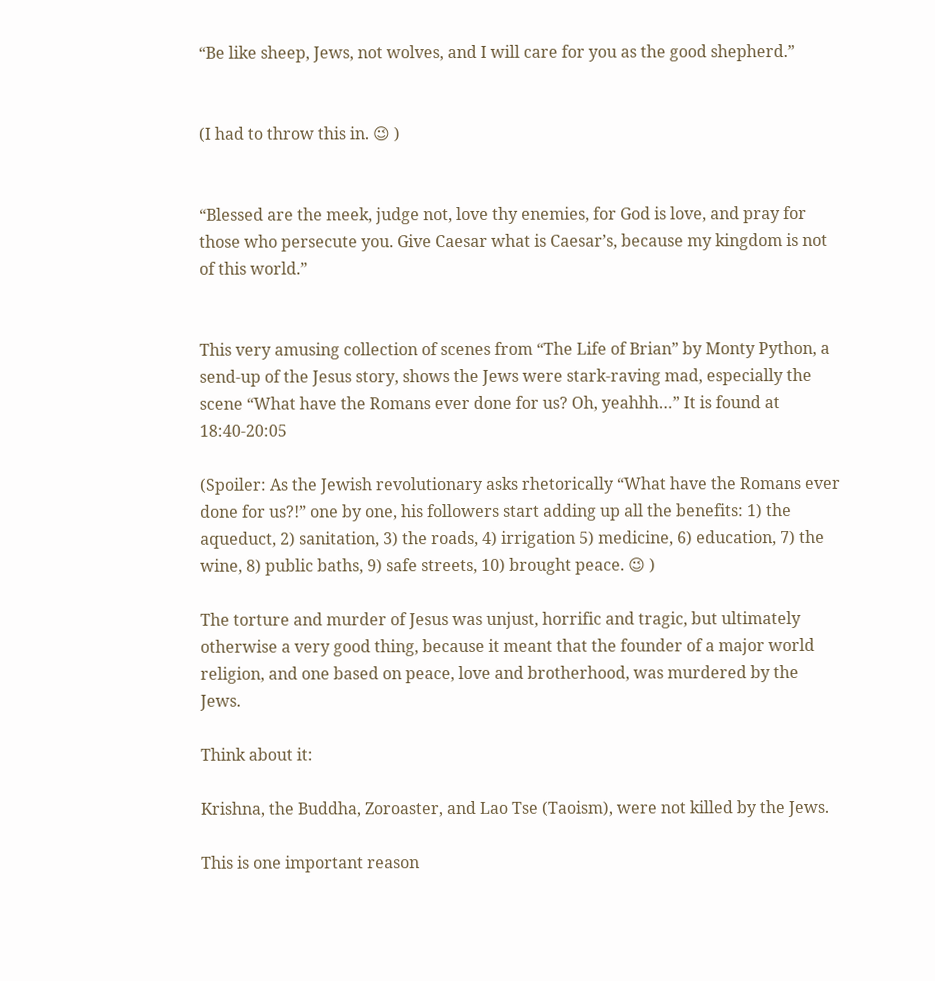“Be like sheep, Jews, not wolves, and I will care for you as the good shepherd.”


(I had to throw this in. 😉 )


“Blessed are the meek, judge not, love thy enemies, for God is love, and pray for those who persecute you. Give Caesar what is Caesar’s, because my kingdom is not of this world.”


This very amusing collection of scenes from “The Life of Brian” by Monty Python, a send-up of the Jesus story, shows the Jews were stark-raving mad, especially the scene “What have the Romans ever done for us? Oh, yeahhh…” It is found at 18:40-20:05

(Spoiler: As the Jewish revolutionary asks rhetorically “What have the Romans ever done for us?!” one by one, his followers start adding up all the benefits: 1) the aqueduct, 2) sanitation, 3) the roads, 4) irrigation 5) medicine, 6) education, 7) the wine, 8) public baths, 9) safe streets, 10) brought peace. 😉 )

The torture and murder of Jesus was unjust, horrific and tragic, but ultimately otherwise a very good thing, because it meant that the founder of a major world religion, and one based on peace, love and brotherhood, was murdered by the Jews.

Think about it:

Krishna, the Buddha, Zoroaster, and Lao Tse (Taoism), were not killed by the Jews.

This is one important reason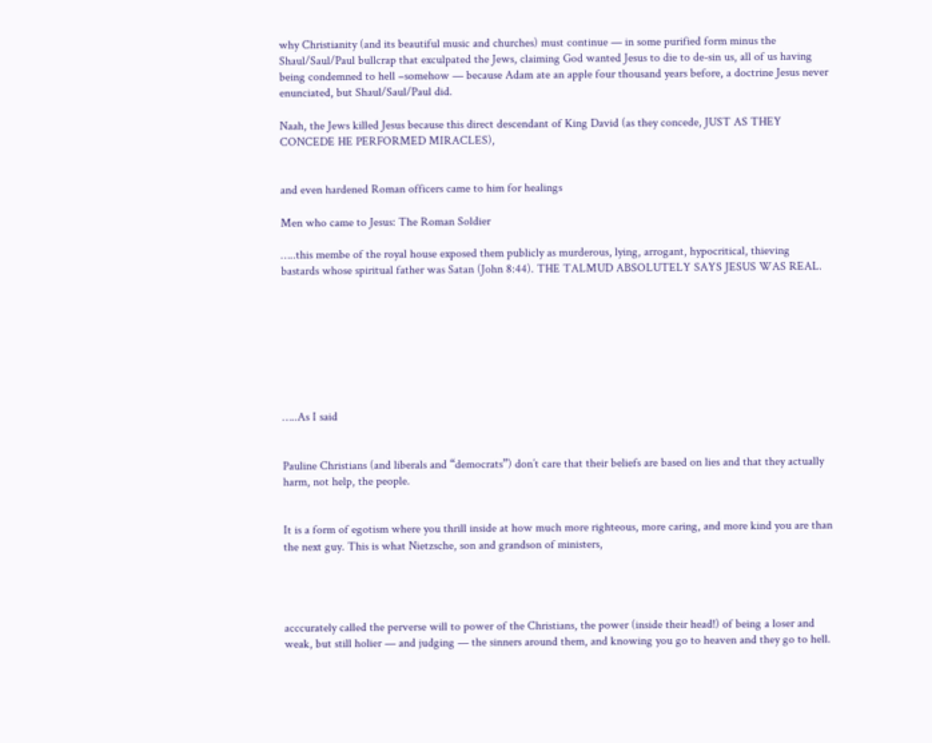why Christianity (and its beautiful music and churches) must continue — in some purified form minus the Shaul/Saul/Paul bullcrap that exculpated the Jews, claiming God wanted Jesus to die to de-sin us, all of us having being condemned to hell –somehow — because Adam ate an apple four thousand years before, a doctrine Jesus never enunciated, but Shaul/Saul/Paul did.

Naah, the Jews killed Jesus because this direct descendant of King David (as they concede, JUST AS THEY CONCEDE HE PERFORMED MIRACLES),


and even hardened Roman officers came to him for healings

Men who came to Jesus: The Roman Soldier

…..this membe of the royal house exposed them publicly as murderous, lying, arrogant, hypocritical, thieving bastards whose spiritual father was Satan (John 8:44). THE TALMUD ABSOLUTELY SAYS JESUS WAS REAL.








…..As I said


Pauline Christians (and liberals and “democrats”) don’t care that their beliefs are based on lies and that they actually harm, not help, the people.


It is a form of egotism where you thrill inside at how much more righteous, more caring, and more kind you are than the next guy. This is what Nietzsche, son and grandson of ministers,




acccurately called the perverse will to power of the Christians, the power (inside their head!) of being a loser and weak, but still holier — and judging — the sinners around them, and knowing you go to heaven and they go to hell.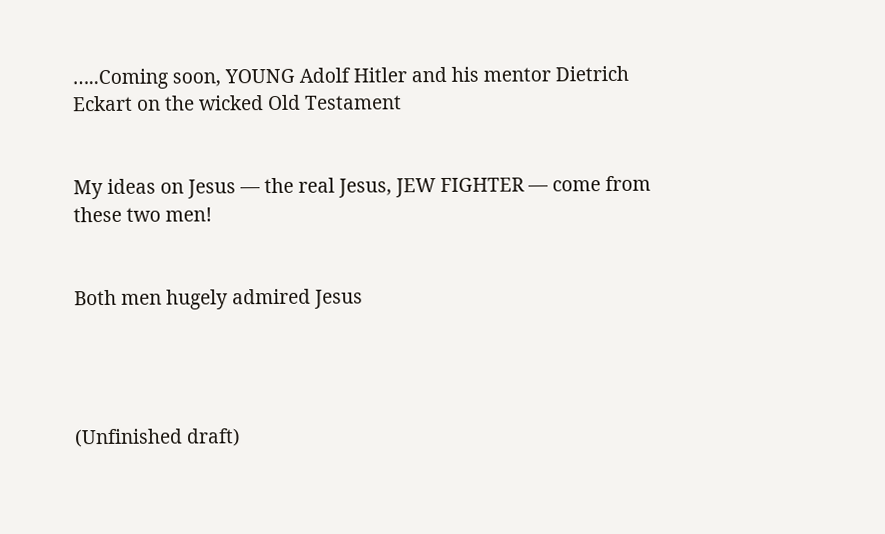…..Coming soon, YOUNG Adolf Hitler and his mentor Dietrich Eckart on the wicked Old Testament


My ideas on Jesus — the real Jesus, JEW FIGHTER — come from these two men!


Both men hugely admired Jesus




(Unfinished draft)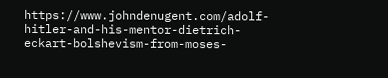https://www.johndenugent.com/adolf-hitler-and-his-mentor-dietrich-eckart-bolshevism-from-moses-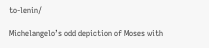to-lenin/

Michelangelo’s odd depiction of Moses with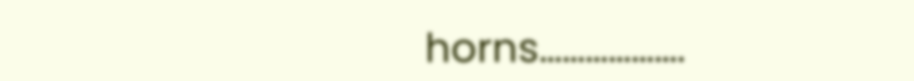horns……………….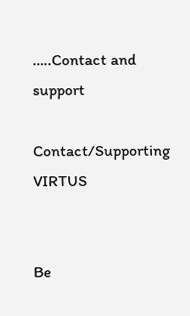…..Contact and support

Contact/Supporting VIRTUS


Be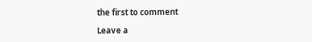the first to comment

Leave a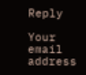Reply

Your email address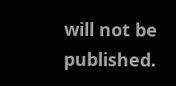will not be published.